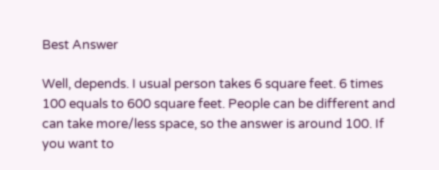Best Answer

Well, depends. I usual person takes 6 square feet. 6 times 100 equals to 600 square feet. People can be different and can take more/less space, so the answer is around 100. If you want to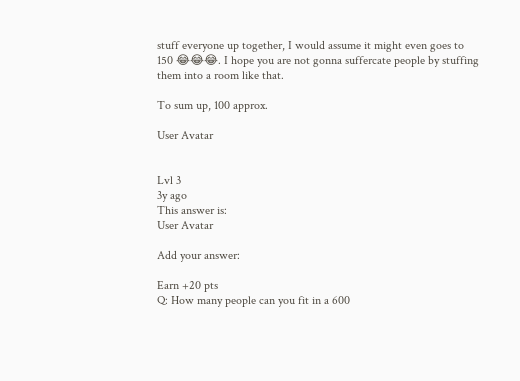stuff everyone up together, I would assume it might even goes to 150 😂😂😂. I hope you are not gonna suffercate people by stuffing them into a room like that.

To sum up, 100 approx.

User Avatar


Lvl 3
3y ago
This answer is:
User Avatar

Add your answer:

Earn +20 pts
Q: How many people can you fit in a 600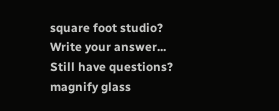square foot studio?
Write your answer...
Still have questions?
magnify glass